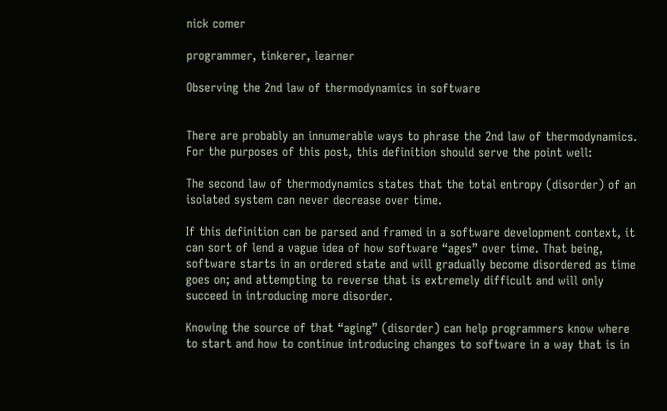nick comer

programmer, tinkerer, learner

Observing the 2nd law of thermodynamics in software


There are probably an innumerable ways to phrase the 2nd law of thermodynamics. For the purposes of this post, this definition should serve the point well:

The second law of thermodynamics states that the total entropy (disorder) of an isolated system can never decrease over time.

If this definition can be parsed and framed in a software development context, it can sort of lend a vague idea of how software “ages” over time. That being, software starts in an ordered state and will gradually become disordered as time goes on; and attempting to reverse that is extremely difficult and will only succeed in introducing more disorder.

Knowing the source of that “aging” (disorder) can help programmers know where to start and how to continue introducing changes to software in a way that is in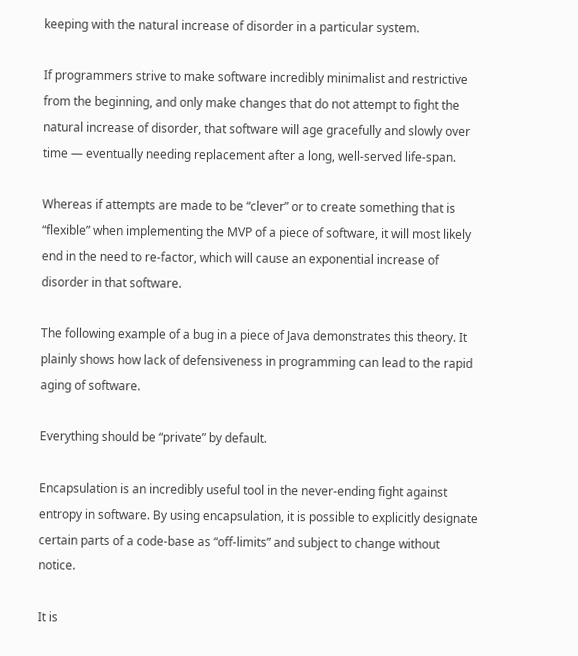keeping with the natural increase of disorder in a particular system.

If programmers strive to make software incredibly minimalist and restrictive from the beginning, and only make changes that do not attempt to fight the natural increase of disorder, that software will age gracefully and slowly over time — eventually needing replacement after a long, well-served life-span.

Whereas if attempts are made to be “clever” or to create something that is “flexible” when implementing the MVP of a piece of software, it will most likely end in the need to re-factor, which will cause an exponential increase of disorder in that software.

The following example of a bug in a piece of Java demonstrates this theory. It plainly shows how lack of defensiveness in programming can lead to the rapid aging of software.

Everything should be “private” by default.

Encapsulation is an incredibly useful tool in the never-ending fight against entropy in software. By using encapsulation, it is possible to explicitly designate certain parts of a code-base as “off-limits” and subject to change without notice.

It is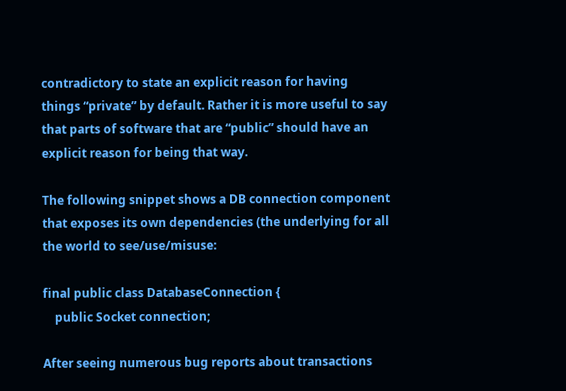contradictory to state an explicit reason for having things “private” by default. Rather it is more useful to say that parts of software that are “public” should have an explicit reason for being that way.

The following snippet shows a DB connection component that exposes its own dependencies (the underlying for all the world to see/use/misuse:

final public class DatabaseConnection {
    public Socket connection;

After seeing numerous bug reports about transactions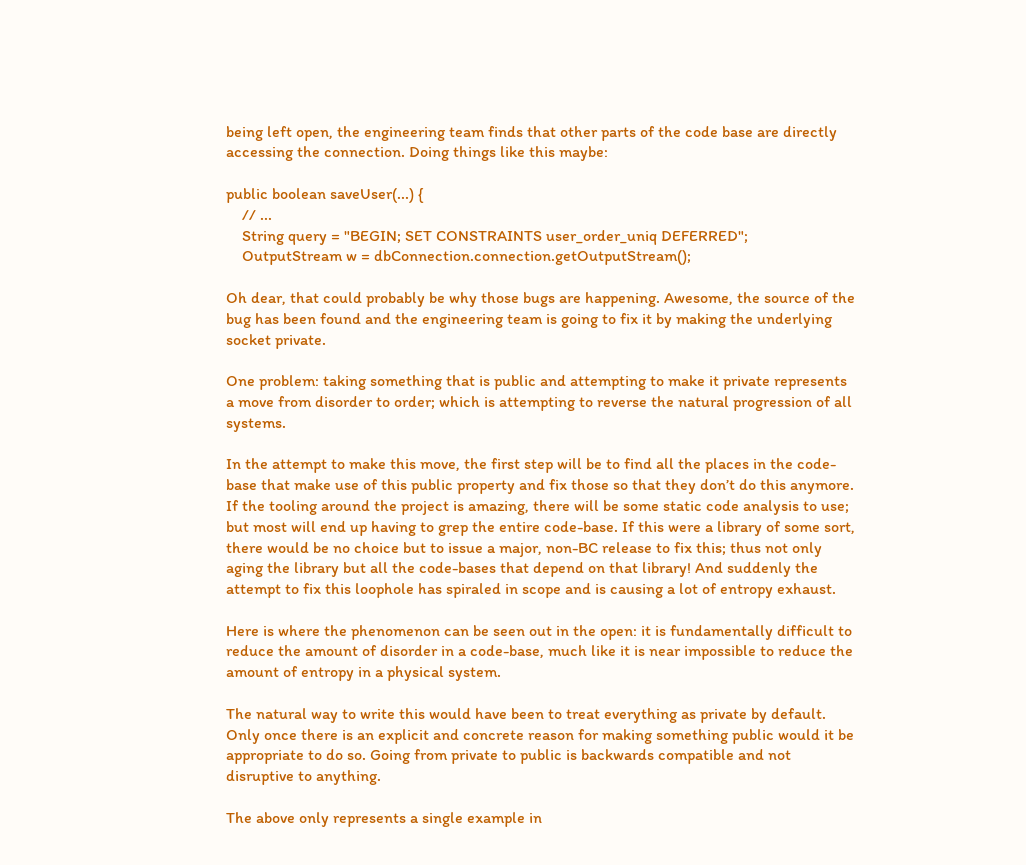being left open, the engineering team finds that other parts of the code base are directly accessing the connection. Doing things like this maybe:

public boolean saveUser(...) {
    // ...
    String query = "BEGIN; SET CONSTRAINTS user_order_uniq DEFERRED";
    OutputStream w = dbConnection.connection.getOutputStream();

Oh dear, that could probably be why those bugs are happening. Awesome, the source of the bug has been found and the engineering team is going to fix it by making the underlying socket private.

One problem: taking something that is public and attempting to make it private represents a move from disorder to order; which is attempting to reverse the natural progression of all systems.

In the attempt to make this move, the first step will be to find all the places in the code-base that make use of this public property and fix those so that they don’t do this anymore. If the tooling around the project is amazing, there will be some static code analysis to use; but most will end up having to grep the entire code-base. If this were a library of some sort, there would be no choice but to issue a major, non-BC release to fix this; thus not only aging the library but all the code-bases that depend on that library! And suddenly the attempt to fix this loophole has spiraled in scope and is causing a lot of entropy exhaust.

Here is where the phenomenon can be seen out in the open: it is fundamentally difficult to reduce the amount of disorder in a code-base, much like it is near impossible to reduce the amount of entropy in a physical system.

The natural way to write this would have been to treat everything as private by default. Only once there is an explicit and concrete reason for making something public would it be appropriate to do so. Going from private to public is backwards compatible and not disruptive to anything.

The above only represents a single example in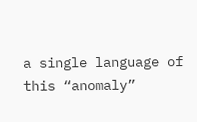a single language of this “anomaly”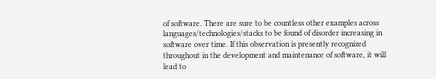of software. There are sure to be countless other examples across languages/technologies/stacks to be found of disorder increasing in software over time. If this observation is presently recognized throughout in the development and maintenance of software, it will lead to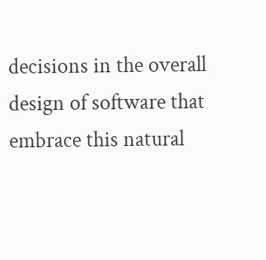decisions in the overall design of software that embrace this natural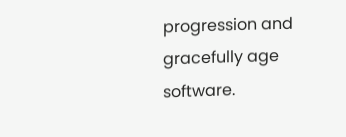progression and gracefully age software.